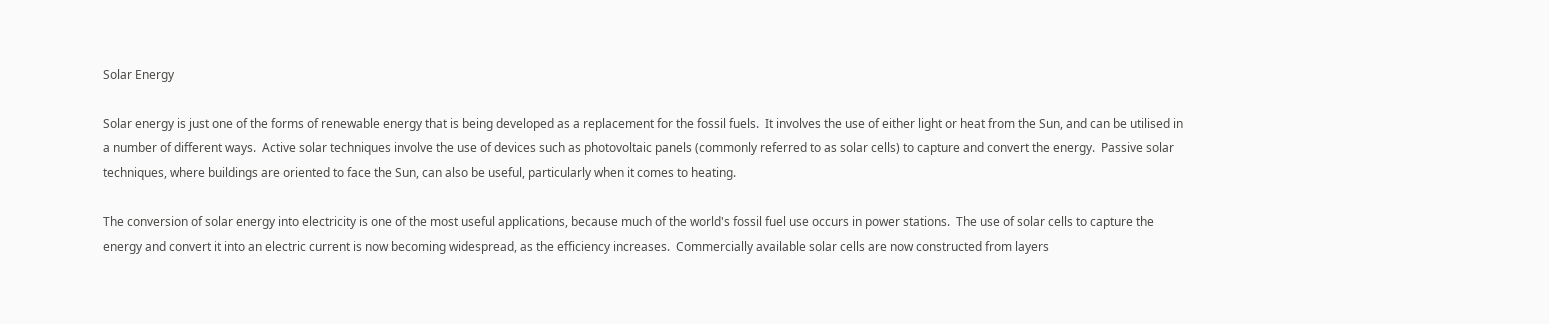Solar Energy

Solar energy is just one of the forms of renewable energy that is being developed as a replacement for the fossil fuels.  It involves the use of either light or heat from the Sun, and can be utilised in a number of different ways.  Active solar techniques involve the use of devices such as photovoltaic panels (commonly referred to as solar cells) to capture and convert the energy.  Passive solar techniques, where buildings are oriented to face the Sun, can also be useful, particularly when it comes to heating.

The conversion of solar energy into electricity is one of the most useful applications, because much of the world's fossil fuel use occurs in power stations.  The use of solar cells to capture the energy and convert it into an electric current is now becoming widespread, as the efficiency increases.  Commercially available solar cells are now constructed from layers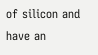of silicon and have an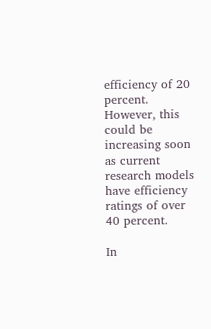efficiency of 20 percent.  However, this could be increasing soon as current research models have efficiency ratings of over 40 percent.

In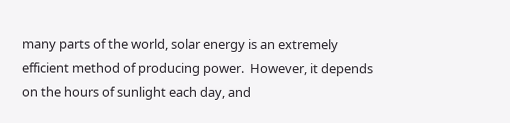many parts of the world, solar energy is an extremely efficient method of producing power.  However, it depends on the hours of sunlight each day, and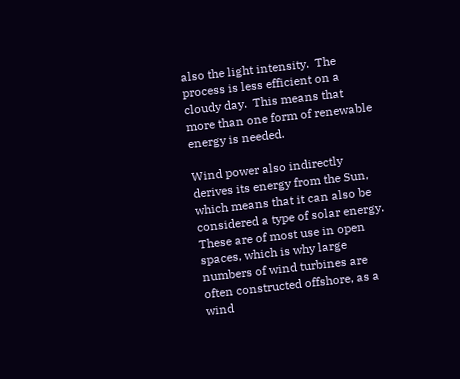also the light intensity.  The process is less efficient on a cloudy day.  This means that more than one form of renewable energy is needed.

Wind power also indirectly derives its energy from the Sun, which means that it can also be considered a type of solar energy.  These are of most use in open spaces, which is why large numbers of wind turbines are often constructed offshore, as a wind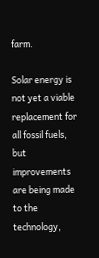farm.

Solar energy is not yet a viable replacement for all fossil fuels, but improvements are being made to the technology,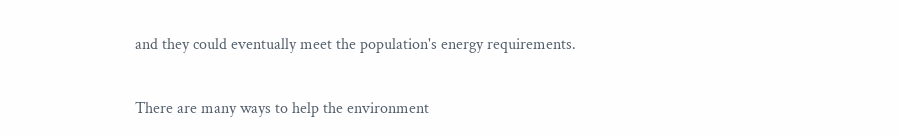and they could eventually meet the population's energy requirements.

There are many ways to help the environment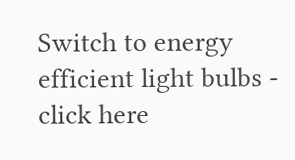Switch to energy efficient light bulbs - click here